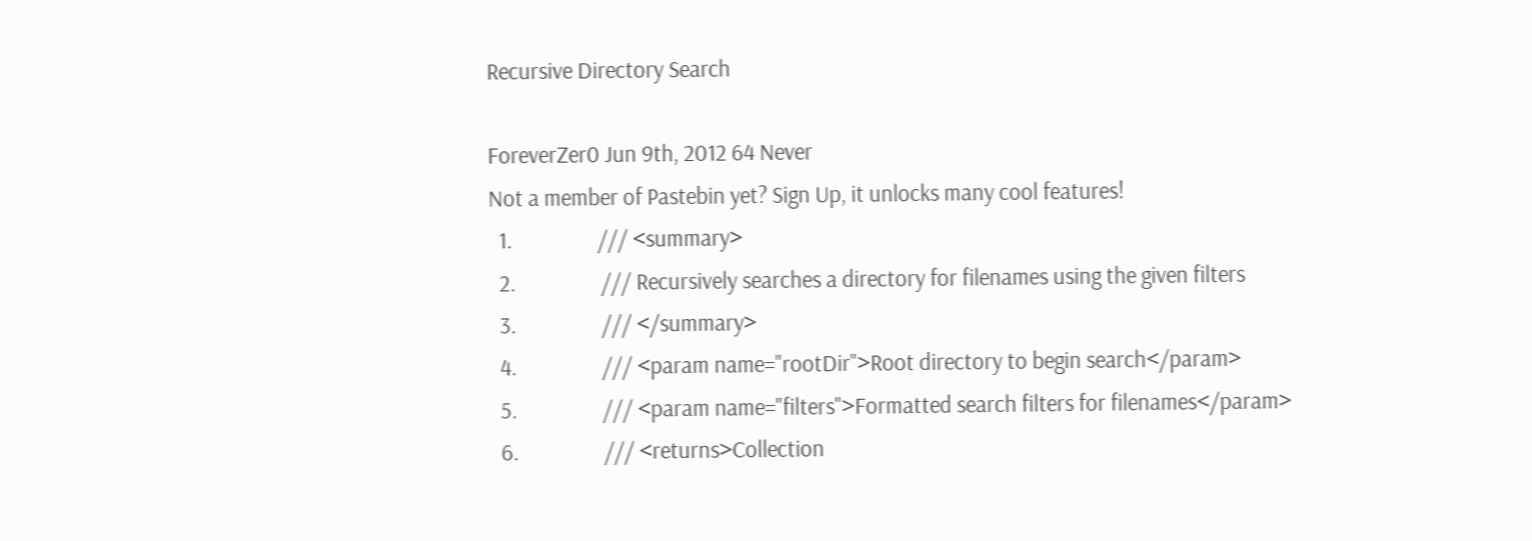Recursive Directory Search

ForeverZer0 Jun 9th, 2012 64 Never
Not a member of Pastebin yet? Sign Up, it unlocks many cool features!
  1.                 /// <summary>
  2.                 /// Recursively searches a directory for filenames using the given filters
  3.                 /// </summary>
  4.                 /// <param name="rootDir">Root directory to begin search</param>
  5.                 /// <param name="filters">Formatted search filters for filenames</param>
  6.                 /// <returns>Collection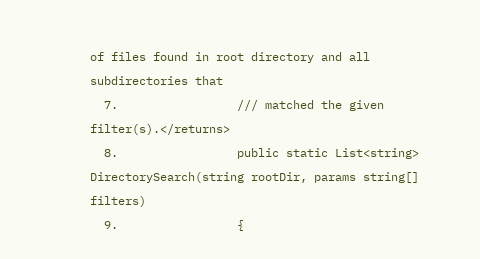of files found in root directory and all subdirectories that
  7.                 /// matched the given filter(s).</returns>
  8.                 public static List<string> DirectorySearch(string rootDir, params string[] filters)
  9.                 {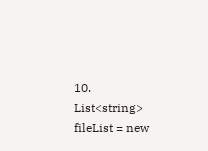10.                         List<string> fileList = new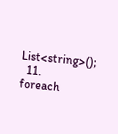List<string>();
  11.                         foreach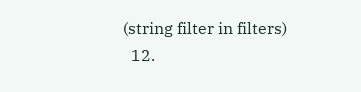(string filter in filters)
  12.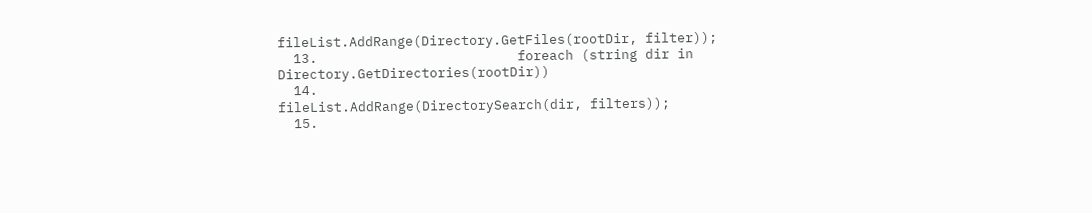fileList.AddRange(Directory.GetFiles(rootDir, filter));
  13.                         foreach (string dir in Directory.GetDirectories(rootDir))
  14.                                 fileList.AddRange(DirectorySearch(dir, filters));
  15.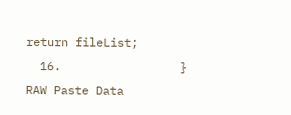return fileList;
  16.                 }
RAW Paste Data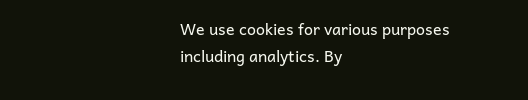We use cookies for various purposes including analytics. By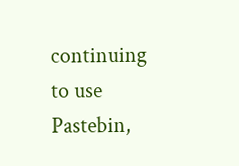continuing to use Pastebin,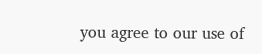you agree to our use of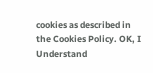cookies as described in the Cookies Policy. OK, I Understand